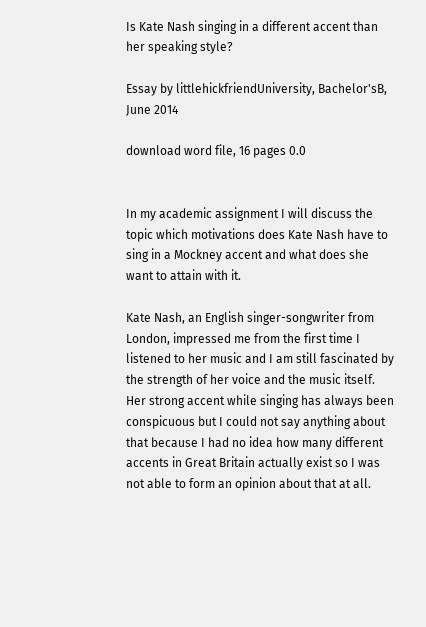Is Kate Nash singing in a different accent than her speaking style?

Essay by littlehickfriendUniversity, Bachelor'sB, June 2014

download word file, 16 pages 0.0


In my academic assignment I will discuss the topic which motivations does Kate Nash have to sing in a Mockney accent and what does she want to attain with it.

Kate Nash, an English singer-songwriter from London, impressed me from the first time I listened to her music and I am still fascinated by the strength of her voice and the music itself. Her strong accent while singing has always been conspicuous but I could not say anything about that because I had no idea how many different accents in Great Britain actually exist so I was not able to form an opinion about that at all.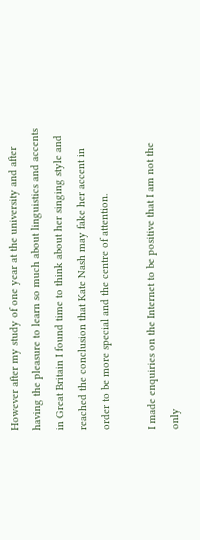However after my study of one year at the university and after having the pleasure to learn so much about linguistics and accents in Great Britain I found time to think about her singing style and reached the conclusion that Kate Nash may fake her accent in order to be more special and the centre of attention.

I made enquiries on the Internet to be positive that I am not the only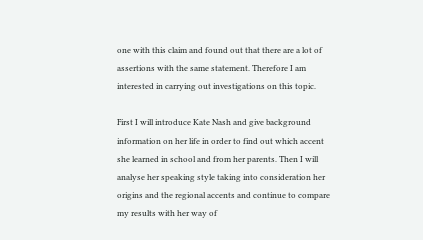one with this claim and found out that there are a lot of assertions with the same statement. Therefore I am interested in carrying out investigations on this topic.

First I will introduce Kate Nash and give background information on her life in order to find out which accent she learned in school and from her parents. Then I will analyse her speaking style taking into consideration her origins and the regional accents and continue to compare my results with her way of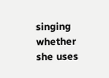singing whether she uses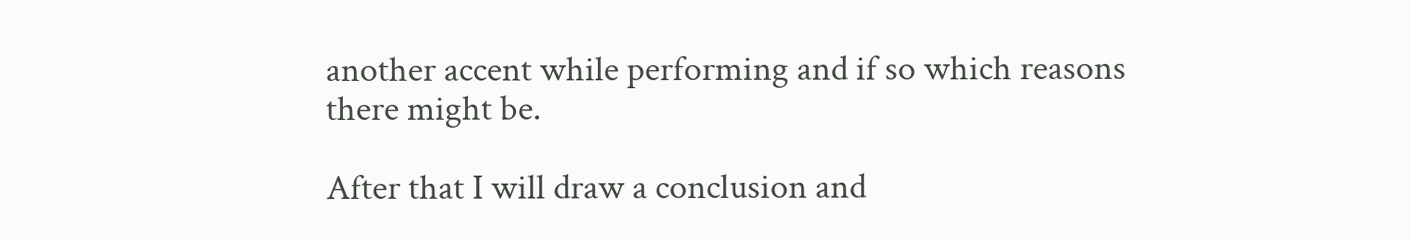another accent while performing and if so which reasons there might be.

After that I will draw a conclusion and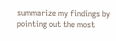summarize my findings by pointing out the most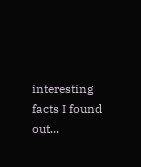interesting facts I found out...